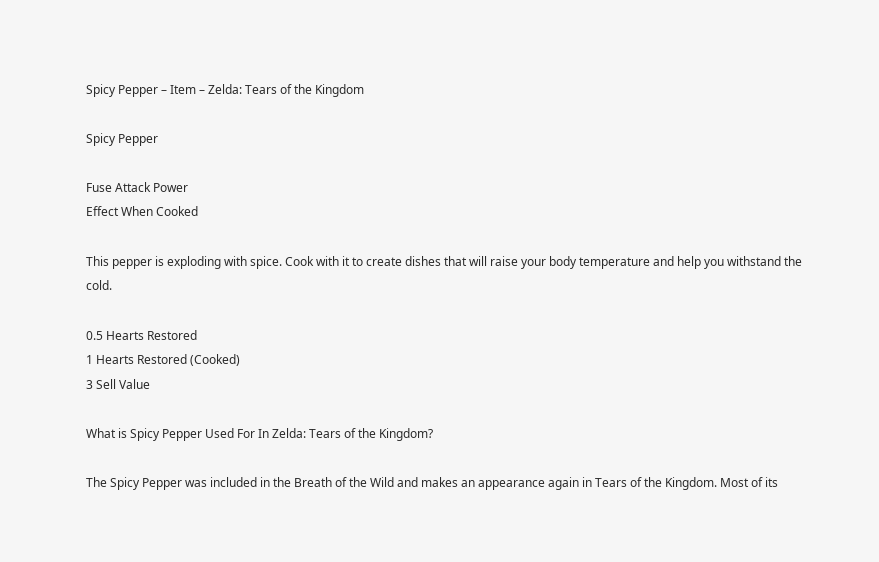Spicy Pepper – Item – Zelda: Tears of the Kingdom

Spicy Pepper

Fuse Attack Power
Effect When Cooked

This pepper is exploding with spice. Cook with it to create dishes that will raise your body temperature and help you withstand the cold.

0.5 Hearts Restored
1 Hearts Restored (Cooked)
3 Sell Value

What is Spicy Pepper Used For In Zelda: Tears of the Kingdom?

The Spicy Pepper was included in the Breath of the Wild and makes an appearance again in Tears of the Kingdom. Most of its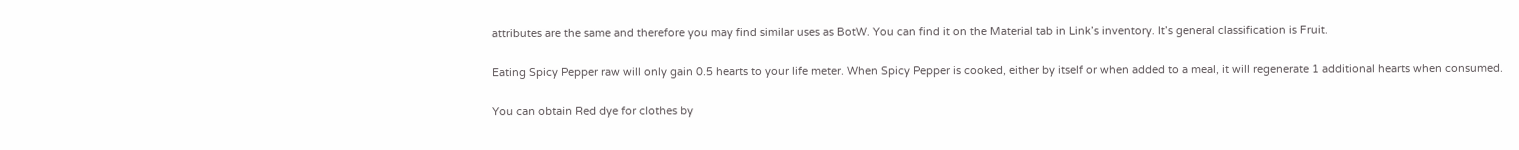attributes are the same and therefore you may find similar uses as BotW. You can find it on the Material tab in Link’s inventory. It’s general classification is Fruit.

Eating Spicy Pepper raw will only gain 0.5 hearts to your life meter. When Spicy Pepper is cooked, either by itself or when added to a meal, it will regenerate 1 additional hearts when consumed.

You can obtain Red dye for clothes by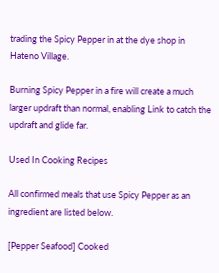trading the Spicy Pepper in at the dye shop in Hateno Village.

Burning Spicy Pepper in a fire will create a much larger updraft than normal, enabling Link to catch the updraft and glide far.

Used In Cooking Recipes

All confirmed meals that use Spicy Pepper as an ingredient are listed below.

[Pepper Seafood] Cooked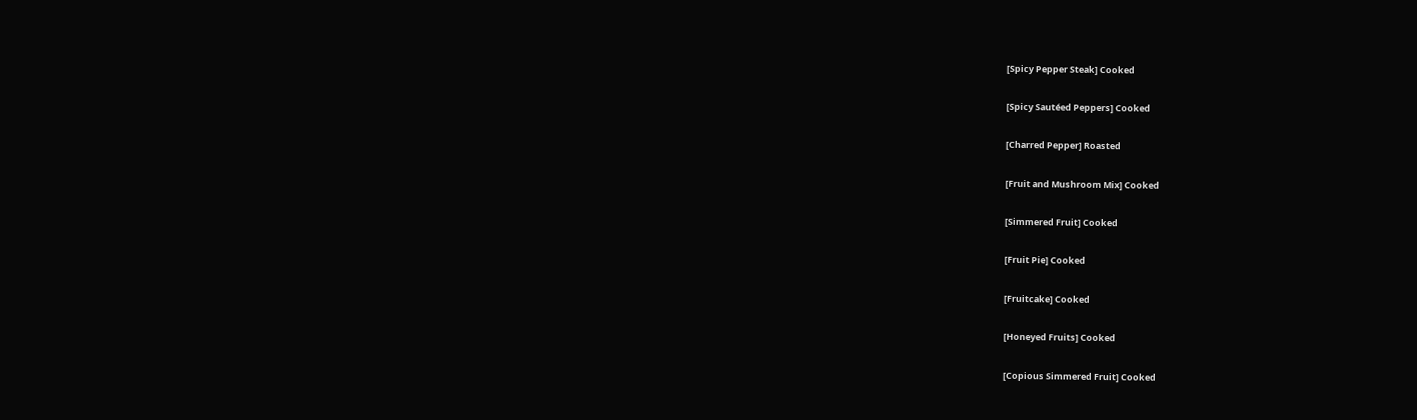[Spicy Pepper Steak] Cooked

[Spicy Sautéed Peppers] Cooked

[Charred Pepper] Roasted

[Fruit and Mushroom Mix] Cooked

[Simmered Fruit] Cooked

[Fruit Pie] Cooked

[Fruitcake] Cooked

[Honeyed Fruits] Cooked

[Copious Simmered Fruit] Cooked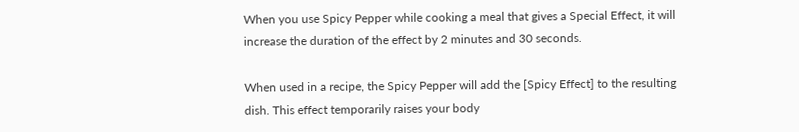When you use Spicy Pepper while cooking a meal that gives a Special Effect, it will increase the duration of the effect by 2 minutes and 30 seconds.

When used in a recipe, the Spicy Pepper will add the [Spicy Effect] to the resulting dish. This effect temporarily raises your body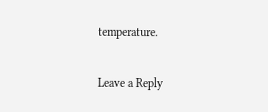temperature.

Leave a Reply